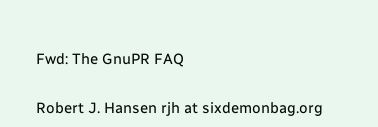Fwd: The GnuPR FAQ

Robert J. Hansen rjh at sixdemonbag.org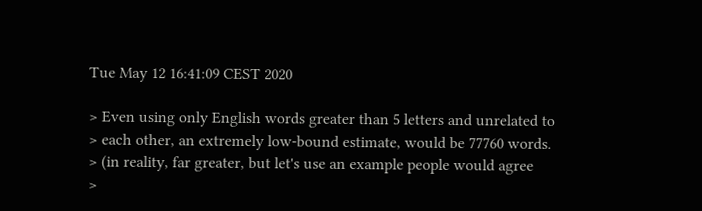Tue May 12 16:41:09 CEST 2020

> Even using only English words greater than 5 letters and unrelated to
> each other, an extremely low-bound estimate, would be 77760 words.
> (in reality, far greater, but let's use an example people would agree
>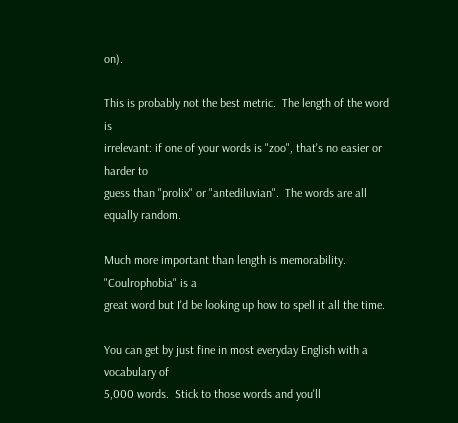on).

This is probably not the best metric.  The length of the word is
irrelevant: if one of your words is "zoo", that's no easier or harder to
guess than "prolix" or "antediluvian".  The words are all equally random.

Much more important than length is memorability.  "Coulrophobia" is a
great word but I'd be looking up how to spell it all the time.

You can get by just fine in most everyday English with a vocabulary of
5,000 words.  Stick to those words and you'll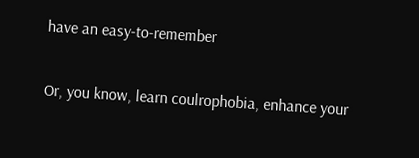have an easy-to-remember

Or, you know, learn coulrophobia, enhance your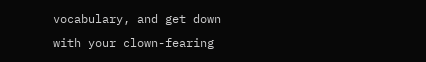vocabulary, and get down
with your clown-fearing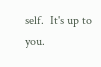self.  It's up to you.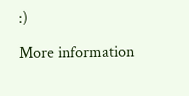:)

More information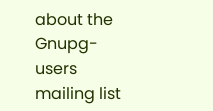about the Gnupg-users mailing list